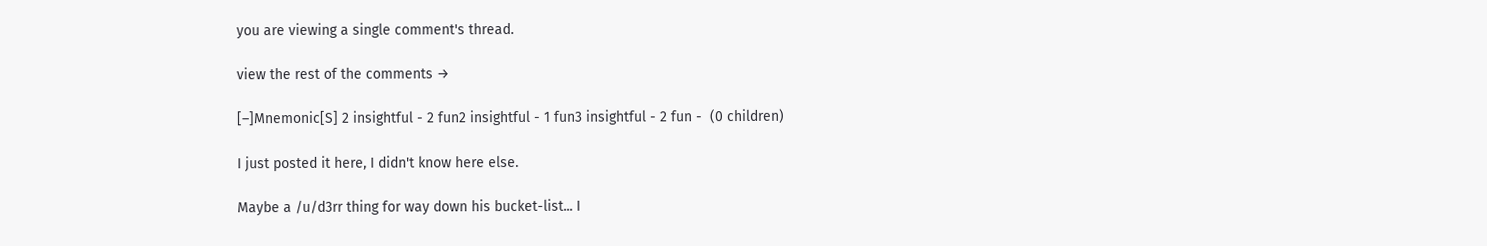you are viewing a single comment's thread.

view the rest of the comments →

[–]Mnemonic[S] 2 insightful - 2 fun2 insightful - 1 fun3 insightful - 2 fun -  (0 children)

I just posted it here, I didn't know here else.

Maybe a /u/d3rr thing for way down his bucket-list... I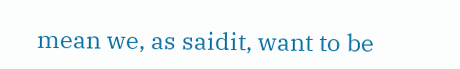mean we, as saidit, want to be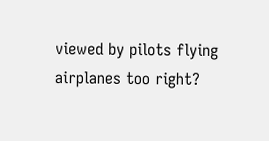viewed by pilots flying airplanes too right?